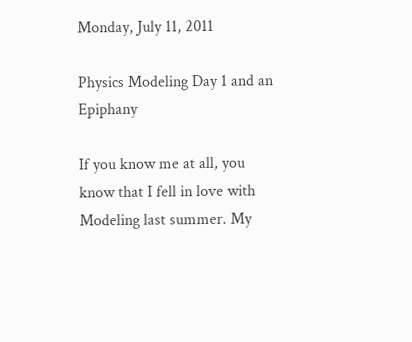Monday, July 11, 2011

Physics Modeling Day 1 and an Epiphany

If you know me at all, you know that I fell in love with Modeling last summer. My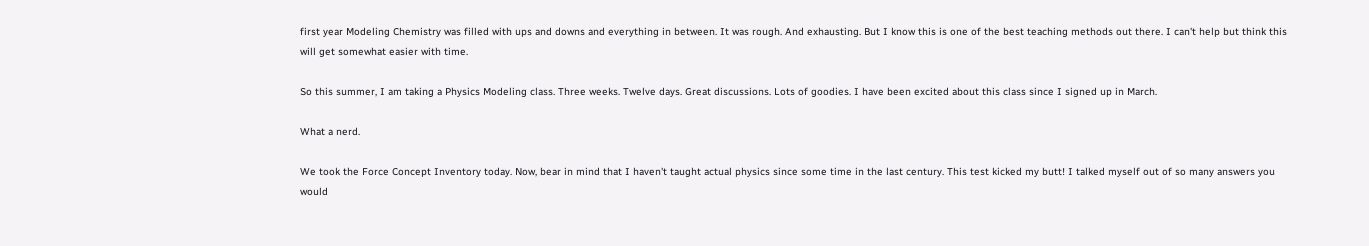first year Modeling Chemistry was filled with ups and downs and everything in between. It was rough. And exhausting. But I know this is one of the best teaching methods out there. I can't help but think this will get somewhat easier with time.

So this summer, I am taking a Physics Modeling class. Three weeks. Twelve days. Great discussions. Lots of goodies. I have been excited about this class since I signed up in March.

What a nerd.

We took the Force Concept Inventory today. Now, bear in mind that I haven't taught actual physics since some time in the last century. This test kicked my butt! I talked myself out of so many answers you would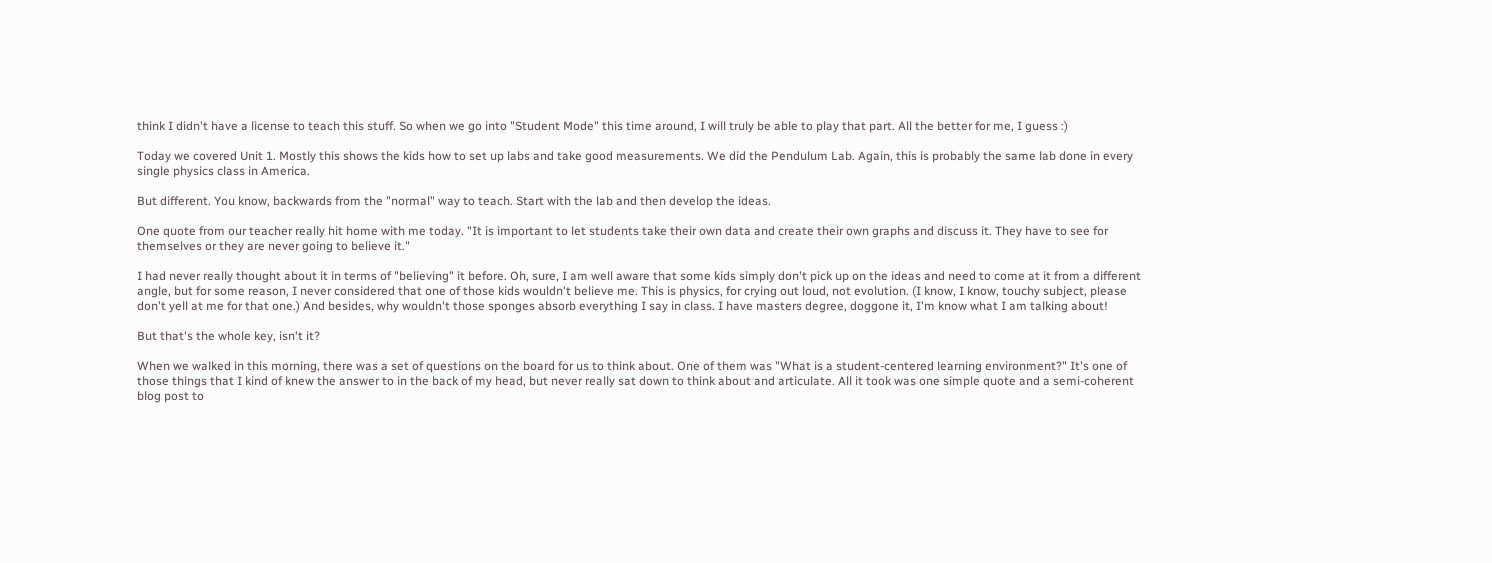think I didn't have a license to teach this stuff. So when we go into "Student Mode" this time around, I will truly be able to play that part. All the better for me, I guess :)

Today we covered Unit 1. Mostly this shows the kids how to set up labs and take good measurements. We did the Pendulum Lab. Again, this is probably the same lab done in every single physics class in America.

But different. You know, backwards from the "normal" way to teach. Start with the lab and then develop the ideas.

One quote from our teacher really hit home with me today. "It is important to let students take their own data and create their own graphs and discuss it. They have to see for themselves or they are never going to believe it."

I had never really thought about it in terms of "believing" it before. Oh, sure, I am well aware that some kids simply don't pick up on the ideas and need to come at it from a different angle, but for some reason, I never considered that one of those kids wouldn't believe me. This is physics, for crying out loud, not evolution. (I know, I know, touchy subject, please don't yell at me for that one.) And besides, why wouldn't those sponges absorb everything I say in class. I have masters degree, doggone it, I'm know what I am talking about!

But that's the whole key, isn't it?

When we walked in this morning, there was a set of questions on the board for us to think about. One of them was "What is a student-centered learning environment?" It's one of those things that I kind of knew the answer to in the back of my head, but never really sat down to think about and articulate. All it took was one simple quote and a semi-coherent blog post to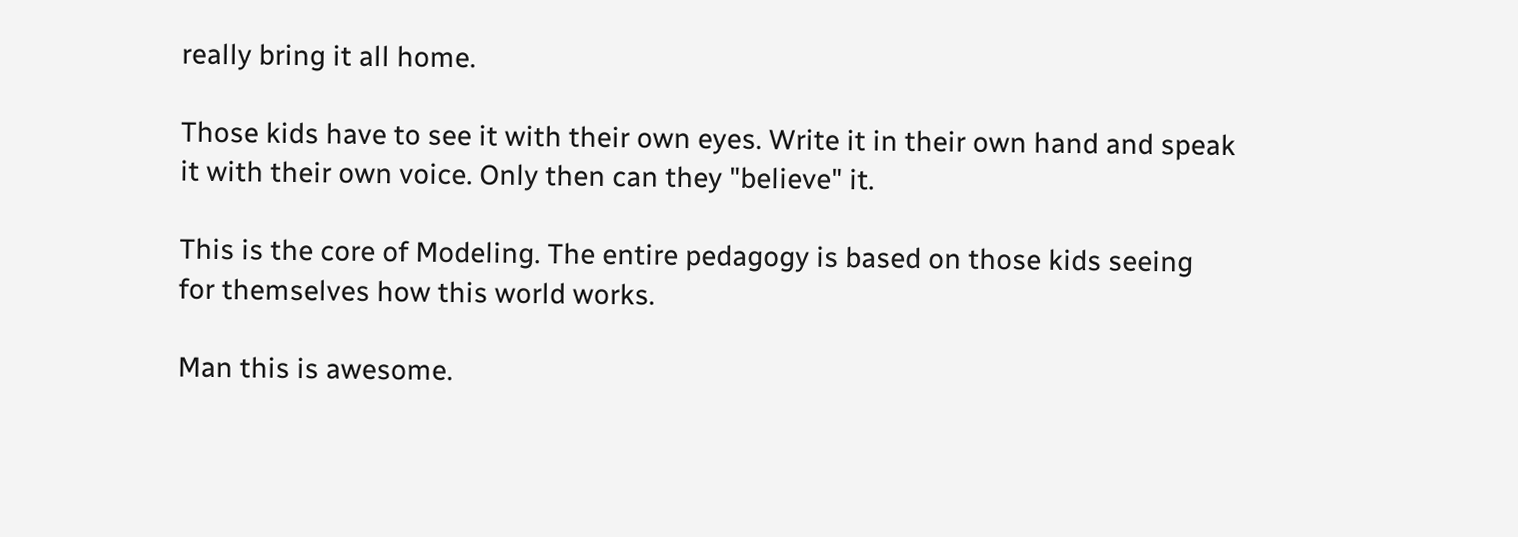really bring it all home.

Those kids have to see it with their own eyes. Write it in their own hand and speak it with their own voice. Only then can they "believe" it.

This is the core of Modeling. The entire pedagogy is based on those kids seeing for themselves how this world works.

Man this is awesome.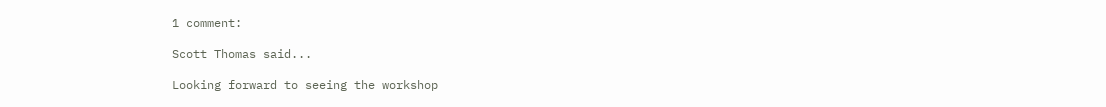1 comment:

Scott Thomas said...

Looking forward to seeing the workshop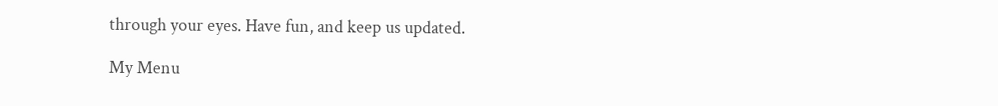through your eyes. Have fun, and keep us updated.

My Menu